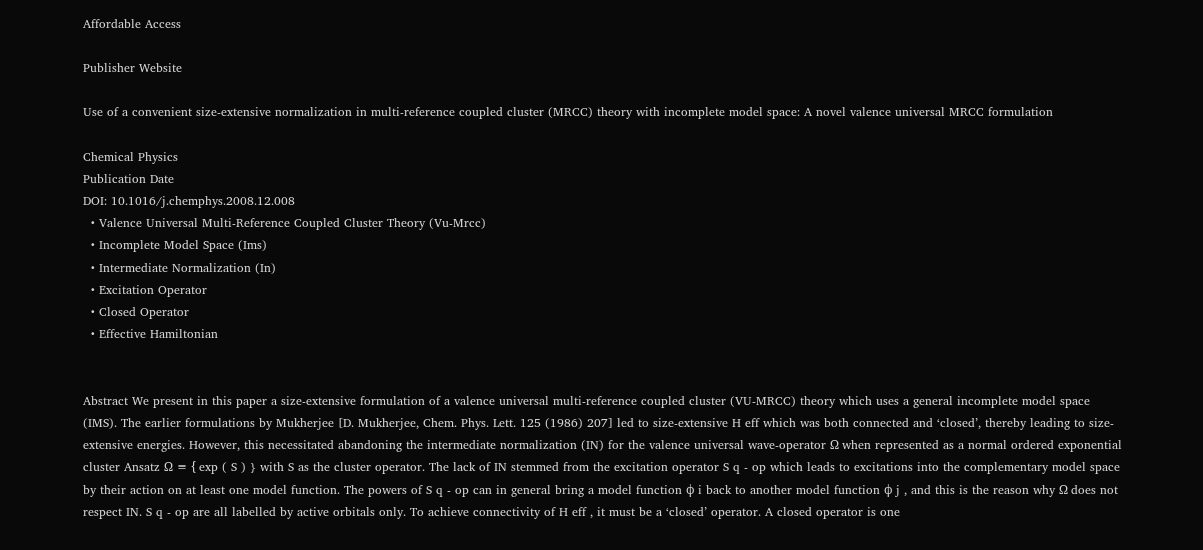Affordable Access

Publisher Website

Use of a convenient size-extensive normalization in multi-reference coupled cluster (MRCC) theory with incomplete model space: A novel valence universal MRCC formulation

Chemical Physics
Publication Date
DOI: 10.1016/j.chemphys.2008.12.008
  • Valence Universal Multi-Reference Coupled Cluster Theory (Vu-Mrcc)
  • Incomplete Model Space (Ims)
  • Intermediate Normalization (In)
  • Excitation Operator
  • Closed Operator
  • Effective Hamiltonian


Abstract We present in this paper a size-extensive formulation of a valence universal multi-reference coupled cluster (VU-MRCC) theory which uses a general incomplete model space (IMS). The earlier formulations by Mukherjee [D. Mukherjee, Chem. Phys. Lett. 125 (1986) 207] led to size-extensive H eff which was both connected and ‘closed’, thereby leading to size-extensive energies. However, this necessitated abandoning the intermediate normalization (IN) for the valence universal wave-operator Ω when represented as a normal ordered exponential cluster Ansatz Ω ≡ { exp ( S ) } with S as the cluster operator. The lack of IN stemmed from the excitation operator S q - op which leads to excitations into the complementary model space by their action on at least one model function. The powers of S q - op can in general bring a model function ϕ i back to another model function ϕ j , and this is the reason why Ω does not respect IN. S q - op are all labelled by active orbitals only. To achieve connectivity of H eff , it must be a ‘closed’ operator. A closed operator is one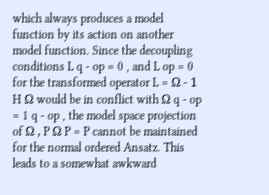which always produces a model function by its action on another model function. Since the decoupling conditions L q - op = 0 , and L op = 0 for the transformed operator L = Ω - 1 H Ω would be in conflict with Ω q - op = 1 q - op , the model space projection of Ω , P Ω P = P cannot be maintained for the normal ordered Ansatz. This leads to a somewhat awkward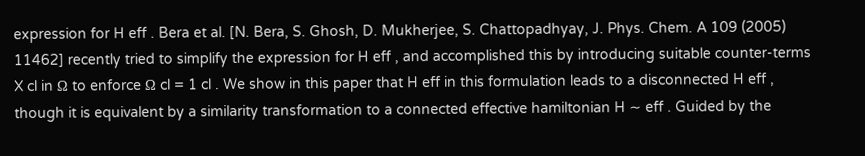expression for H eff . Bera et al. [N. Bera, S. Ghosh, D. Mukherjee, S. Chattopadhyay, J. Phys. Chem. A 109 (2005) 11462] recently tried to simplify the expression for H eff , and accomplished this by introducing suitable counter-terms X cl in Ω to enforce Ω cl = 1 cl . We show in this paper that H eff in this formulation leads to a disconnected H eff , though it is equivalent by a similarity transformation to a connected effective hamiltonian H ∼ eff . Guided by the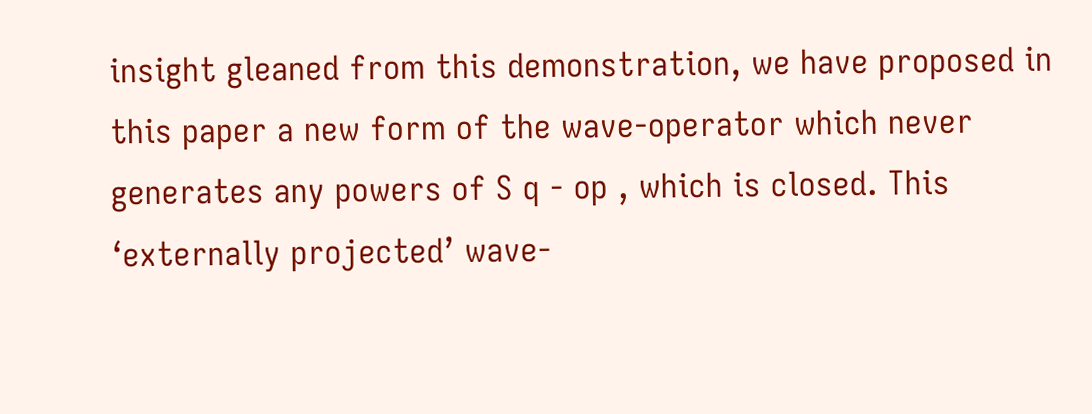insight gleaned from this demonstration, we have proposed in this paper a new form of the wave-operator which never generates any powers of S q - op , which is closed. This ‘externally projected’ wave-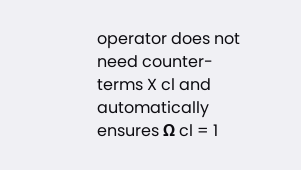operator does not need counter-terms X cl and automatically ensures Ω cl = 1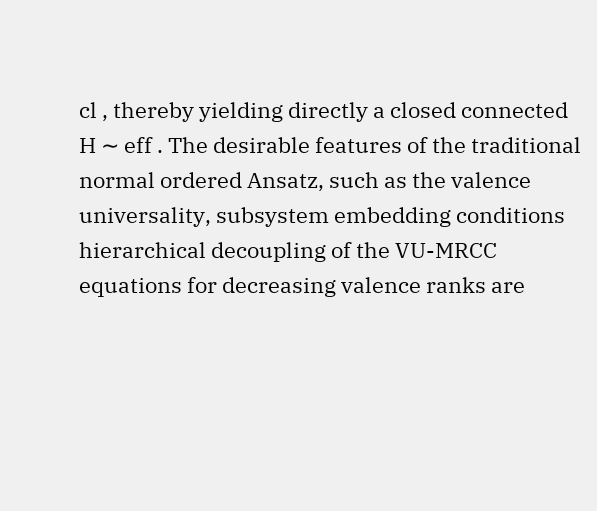cl , thereby yielding directly a closed connected H ∼ eff . The desirable features of the traditional normal ordered Ansatz, such as the valence universality, subsystem embedding conditions hierarchical decoupling of the VU-MRCC equations for decreasing valence ranks are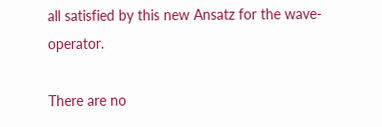all satisfied by this new Ansatz for the wave-operator.

There are no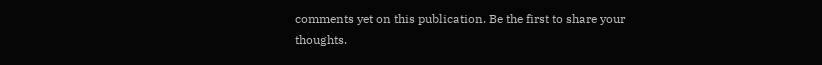comments yet on this publication. Be the first to share your thoughts.